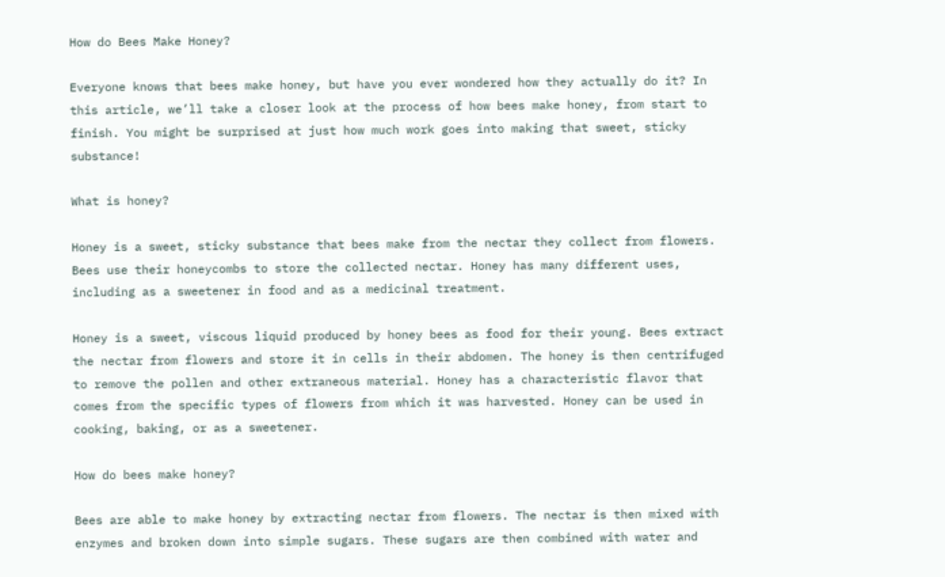How do Bees Make Honey?

Everyone knows that bees make honey, but have you ever wondered how they actually do it? In this article, we’ll take a closer look at the process of how bees make honey, from start to finish. You might be surprised at just how much work goes into making that sweet, sticky substance!

What is honey?

Honey is a sweet, sticky substance that bees make from the nectar they collect from flowers. Bees use their honeycombs to store the collected nectar. Honey has many different uses, including as a sweetener in food and as a medicinal treatment.

Honey is a sweet, viscous liquid produced by honey bees as food for their young. Bees extract the nectar from flowers and store it in cells in their abdomen. The honey is then centrifuged to remove the pollen and other extraneous material. Honey has a characteristic flavor that comes from the specific types of flowers from which it was harvested. Honey can be used in cooking, baking, or as a sweetener.

How do bees make honey?

Bees are able to make honey by extracting nectar from flowers. The nectar is then mixed with enzymes and broken down into simple sugars. These sugars are then combined with water and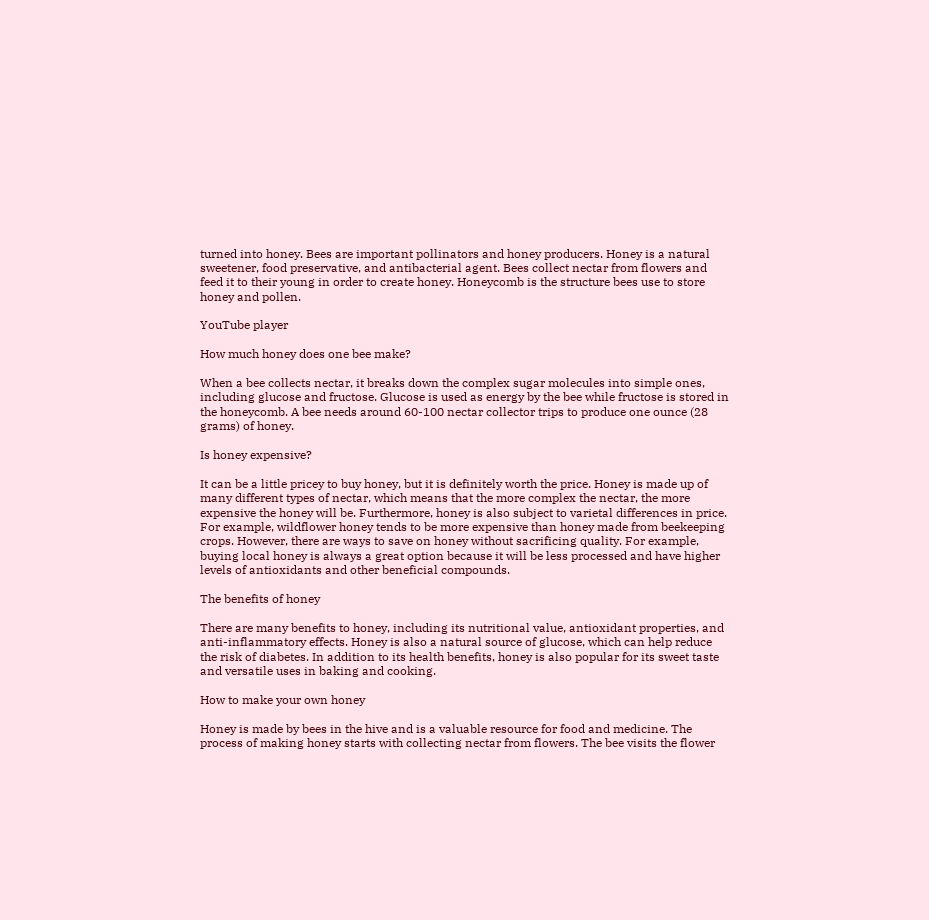turned into honey. Bees are important pollinators and honey producers. Honey is a natural sweetener, food preservative, and antibacterial agent. Bees collect nectar from flowers and feed it to their young in order to create honey. Honeycomb is the structure bees use to store honey and pollen.

YouTube player

How much honey does one bee make?

When a bee collects nectar, it breaks down the complex sugar molecules into simple ones, including glucose and fructose. Glucose is used as energy by the bee while fructose is stored in the honeycomb. A bee needs around 60-100 nectar collector trips to produce one ounce (28 grams) of honey.

Is honey expensive?

It can be a little pricey to buy honey, but it is definitely worth the price. Honey is made up of many different types of nectar, which means that the more complex the nectar, the more expensive the honey will be. Furthermore, honey is also subject to varietal differences in price. For example, wildflower honey tends to be more expensive than honey made from beekeeping crops. However, there are ways to save on honey without sacrificing quality. For example, buying local honey is always a great option because it will be less processed and have higher levels of antioxidants and other beneficial compounds.

The benefits of honey

There are many benefits to honey, including its nutritional value, antioxidant properties, and anti-inflammatory effects. Honey is also a natural source of glucose, which can help reduce the risk of diabetes. In addition to its health benefits, honey is also popular for its sweet taste and versatile uses in baking and cooking.

How to make your own honey

Honey is made by bees in the hive and is a valuable resource for food and medicine. The process of making honey starts with collecting nectar from flowers. The bee visits the flower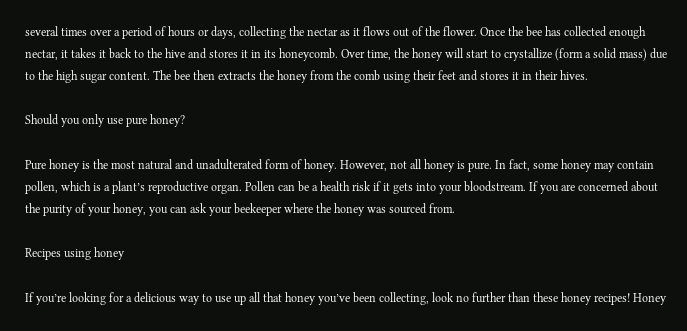several times over a period of hours or days, collecting the nectar as it flows out of the flower. Once the bee has collected enough nectar, it takes it back to the hive and stores it in its honeycomb. Over time, the honey will start to crystallize (form a solid mass) due to the high sugar content. The bee then extracts the honey from the comb using their feet and stores it in their hives.

Should you only use pure honey?

Pure honey is the most natural and unadulterated form of honey. However, not all honey is pure. In fact, some honey may contain pollen, which is a plant’s reproductive organ. Pollen can be a health risk if it gets into your bloodstream. If you are concerned about the purity of your honey, you can ask your beekeeper where the honey was sourced from.

Recipes using honey

If you’re looking for a delicious way to use up all that honey you’ve been collecting, look no further than these honey recipes! Honey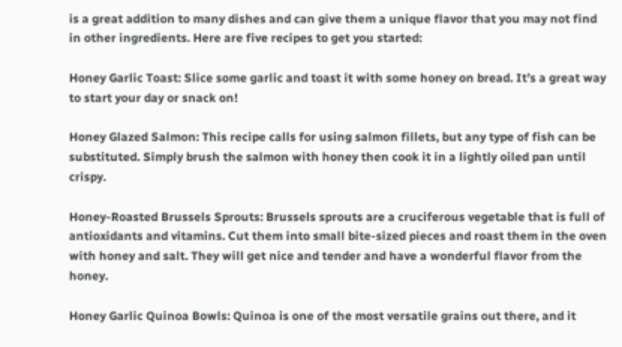is a great addition to many dishes and can give them a unique flavor that you may not find in other ingredients. Here are five recipes to get you started:

Honey Garlic Toast: Slice some garlic and toast it with some honey on bread. It’s a great way to start your day or snack on!

Honey Glazed Salmon: This recipe calls for using salmon fillets, but any type of fish can be substituted. Simply brush the salmon with honey then cook it in a lightly oiled pan until crispy.

Honey-Roasted Brussels Sprouts: Brussels sprouts are a cruciferous vegetable that is full of antioxidants and vitamins. Cut them into small bite-sized pieces and roast them in the oven with honey and salt. They will get nice and tender and have a wonderful flavor from the honey.

Honey Garlic Quinoa Bowls: Quinoa is one of the most versatile grains out there, and it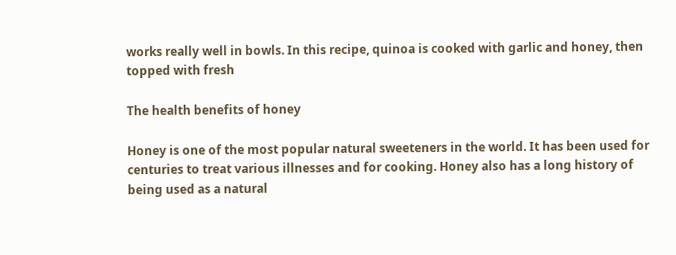works really well in bowls. In this recipe, quinoa is cooked with garlic and honey, then topped with fresh

The health benefits of honey

Honey is one of the most popular natural sweeteners in the world. It has been used for centuries to treat various illnesses and for cooking. Honey also has a long history of being used as a natural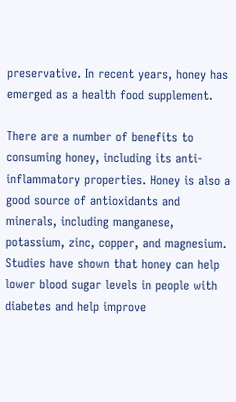preservative. In recent years, honey has emerged as a health food supplement.

There are a number of benefits to consuming honey, including its anti-inflammatory properties. Honey is also a good source of antioxidants and minerals, including manganese, potassium, zinc, copper, and magnesium. Studies have shown that honey can help lower blood sugar levels in people with diabetes and help improve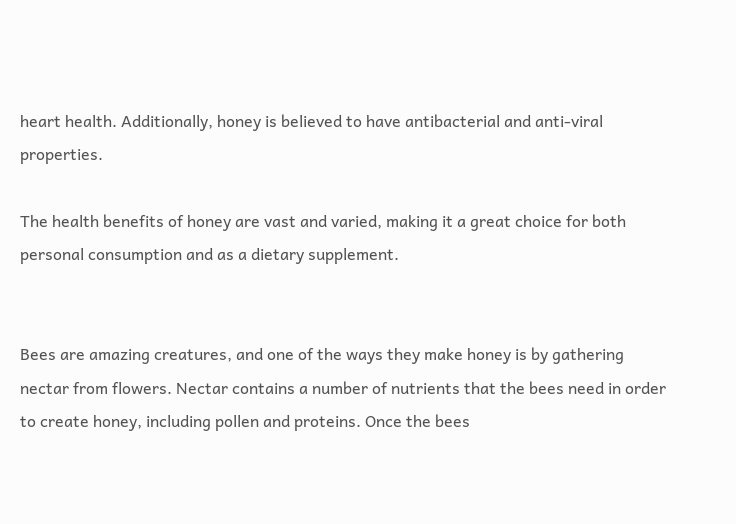heart health. Additionally, honey is believed to have antibacterial and anti-viral properties.

The health benefits of honey are vast and varied, making it a great choice for both personal consumption and as a dietary supplement.


Bees are amazing creatures, and one of the ways they make honey is by gathering nectar from flowers. Nectar contains a number of nutrients that the bees need in order to create honey, including pollen and proteins. Once the bees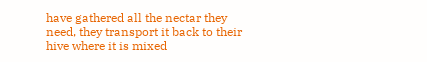have gathered all the nectar they need, they transport it back to their hive where it is mixed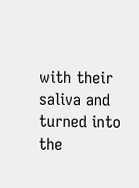with their saliva and turned into the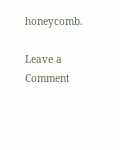honeycomb.

Leave a Comment